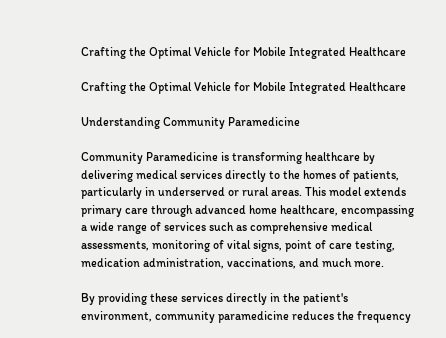Crafting the Optimal Vehicle for Mobile Integrated Healthcare

Crafting the Optimal Vehicle for Mobile Integrated Healthcare

Understanding Community Paramedicine

Community Paramedicine is transforming healthcare by delivering medical services directly to the homes of patients, particularly in underserved or rural areas. This model extends primary care through advanced home healthcare, encompassing a wide range of services such as comprehensive medical assessments, monitoring of vital signs, point of care testing, medication administration, vaccinations, and much more.

By providing these services directly in the patient's environment, community paramedicine reduces the frequency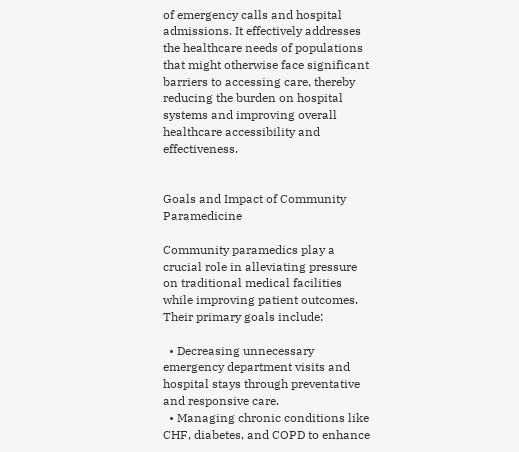of emergency calls and hospital admissions. It effectively addresses the healthcare needs of populations that might otherwise face significant barriers to accessing care, thereby reducing the burden on hospital systems and improving overall healthcare accessibility and effectiveness.


Goals and Impact of Community Paramedicine

Community paramedics play a crucial role in alleviating pressure on traditional medical facilities while improving patient outcomes. Their primary goals include:

  • Decreasing unnecessary emergency department visits and hospital stays through preventative and responsive care.
  • Managing chronic conditions like CHF, diabetes, and COPD to enhance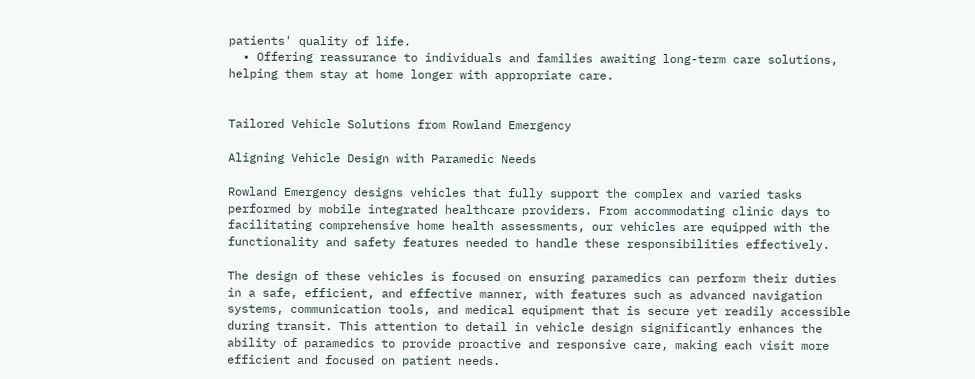patients' quality of life.
  • Offering reassurance to individuals and families awaiting long-term care solutions, helping them stay at home longer with appropriate care.


Tailored Vehicle Solutions from Rowland Emergency

Aligning Vehicle Design with Paramedic Needs

Rowland Emergency designs vehicles that fully support the complex and varied tasks performed by mobile integrated healthcare providers. From accommodating clinic days to facilitating comprehensive home health assessments, our vehicles are equipped with the functionality and safety features needed to handle these responsibilities effectively.

The design of these vehicles is focused on ensuring paramedics can perform their duties in a safe, efficient, and effective manner, with features such as advanced navigation systems, communication tools, and medical equipment that is secure yet readily accessible during transit. This attention to detail in vehicle design significantly enhances the ability of paramedics to provide proactive and responsive care, making each visit more efficient and focused on patient needs.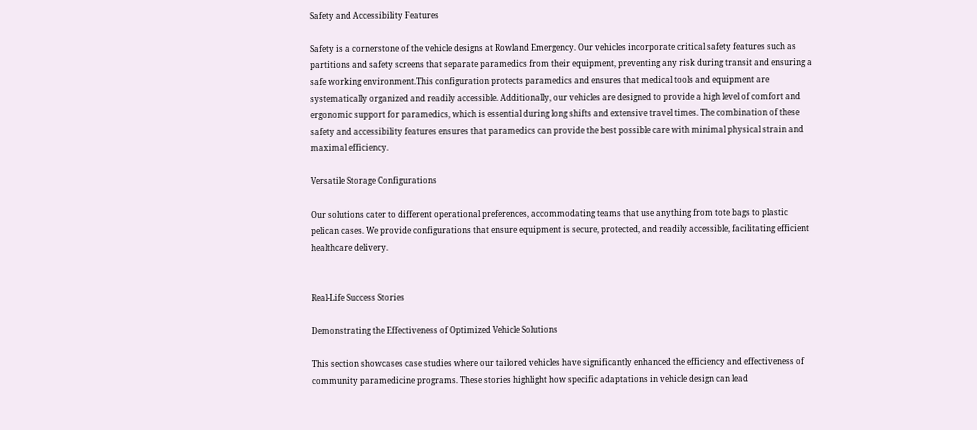Safety and Accessibility Features

Safety is a cornerstone of the vehicle designs at Rowland Emergency. Our vehicles incorporate critical safety features such as partitions and safety screens that separate paramedics from their equipment, preventing any risk during transit and ensuring a safe working environment.This configuration protects paramedics and ensures that medical tools and equipment are systematically organized and readily accessible. Additionally, our vehicles are designed to provide a high level of comfort and ergonomic support for paramedics, which is essential during long shifts and extensive travel times. The combination of these safety and accessibility features ensures that paramedics can provide the best possible care with minimal physical strain and maximal efficiency.

Versatile Storage Configurations

Our solutions cater to different operational preferences, accommodating teams that use anything from tote bags to plastic pelican cases. We provide configurations that ensure equipment is secure, protected, and readily accessible, facilitating efficient healthcare delivery.


Real-Life Success Stories

Demonstrating the Effectiveness of Optimized Vehicle Solutions

This section showcases case studies where our tailored vehicles have significantly enhanced the efficiency and effectiveness of community paramedicine programs. These stories highlight how specific adaptations in vehicle design can lead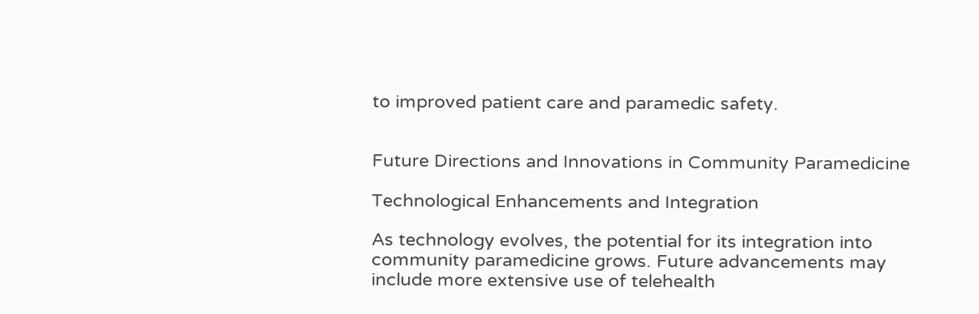to improved patient care and paramedic safety.


Future Directions and Innovations in Community Paramedicine

Technological Enhancements and Integration

As technology evolves, the potential for its integration into community paramedicine grows. Future advancements may include more extensive use of telehealth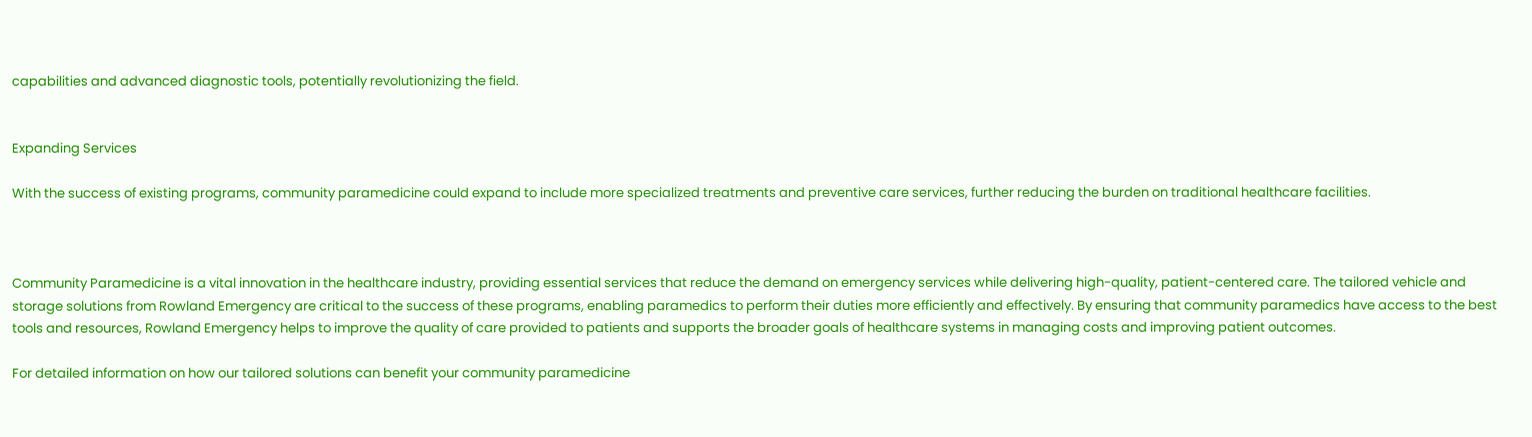capabilities and advanced diagnostic tools, potentially revolutionizing the field.


Expanding Services

With the success of existing programs, community paramedicine could expand to include more specialized treatments and preventive care services, further reducing the burden on traditional healthcare facilities.



Community Paramedicine is a vital innovation in the healthcare industry, providing essential services that reduce the demand on emergency services while delivering high-quality, patient-centered care. The tailored vehicle and storage solutions from Rowland Emergency are critical to the success of these programs, enabling paramedics to perform their duties more efficiently and effectively. By ensuring that community paramedics have access to the best tools and resources, Rowland Emergency helps to improve the quality of care provided to patients and supports the broader goals of healthcare systems in managing costs and improving patient outcomes.

For detailed information on how our tailored solutions can benefit your community paramedicine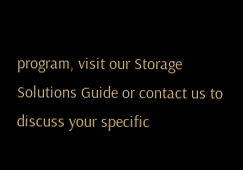program, visit our Storage Solutions Guide or contact us to discuss your specific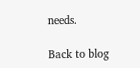needs.

Back to blog